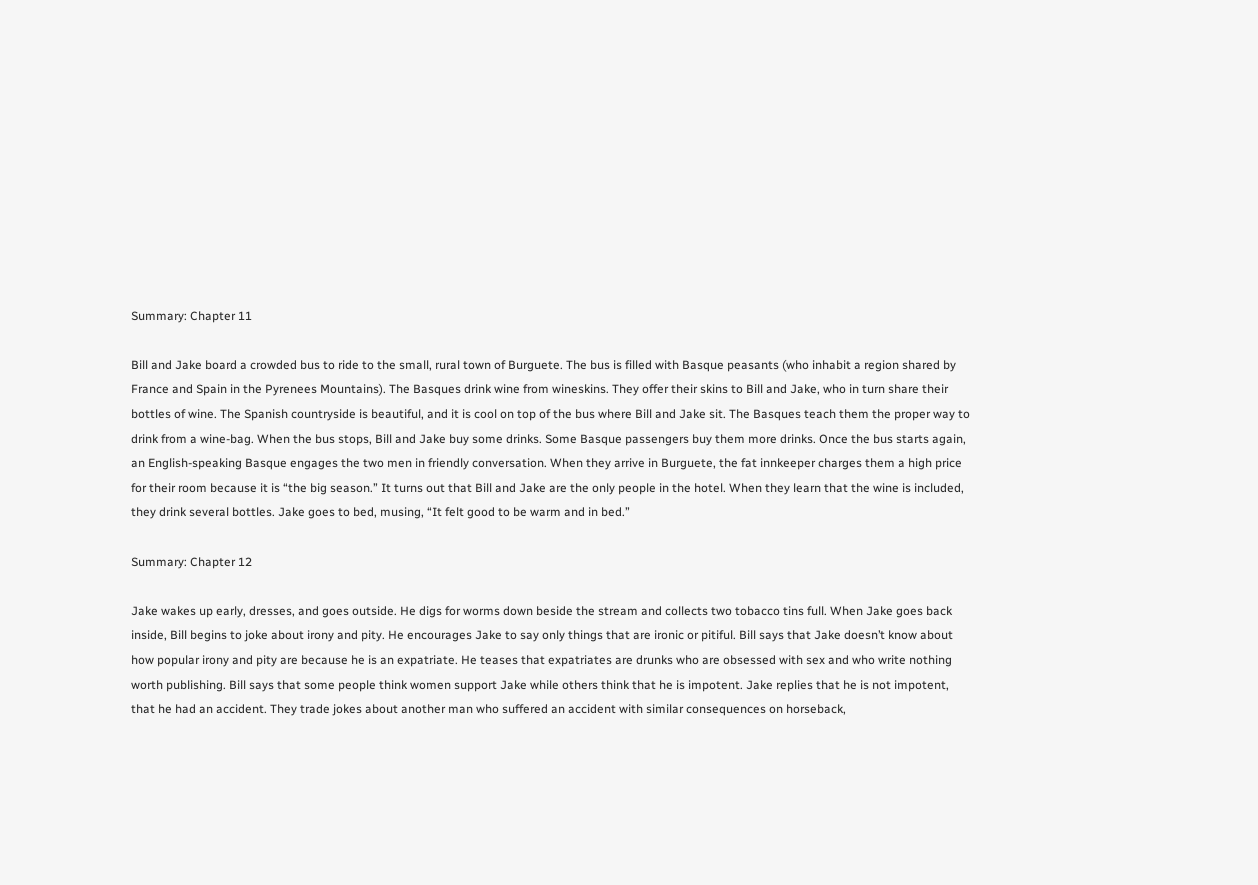Summary: Chapter 11

Bill and Jake board a crowded bus to ride to the small, rural town of Burguete. The bus is filled with Basque peasants (who inhabit a region shared by France and Spain in the Pyrenees Mountains). The Basques drink wine from wineskins. They offer their skins to Bill and Jake, who in turn share their bottles of wine. The Spanish countryside is beautiful, and it is cool on top of the bus where Bill and Jake sit. The Basques teach them the proper way to drink from a wine-bag. When the bus stops, Bill and Jake buy some drinks. Some Basque passengers buy them more drinks. Once the bus starts again, an English-speaking Basque engages the two men in friendly conversation. When they arrive in Burguete, the fat innkeeper charges them a high price for their room because it is “the big season.” It turns out that Bill and Jake are the only people in the hotel. When they learn that the wine is included, they drink several bottles. Jake goes to bed, musing, “It felt good to be warm and in bed.”

Summary: Chapter 12

Jake wakes up early, dresses, and goes outside. He digs for worms down beside the stream and collects two tobacco tins full. When Jake goes back inside, Bill begins to joke about irony and pity. He encourages Jake to say only things that are ironic or pitiful. Bill says that Jake doesn’t know about how popular irony and pity are because he is an expatriate. He teases that expatriates are drunks who are obsessed with sex and who write nothing worth publishing. Bill says that some people think women support Jake while others think that he is impotent. Jake replies that he is not impotent, that he had an accident. They trade jokes about another man who suffered an accident with similar consequences on horseback,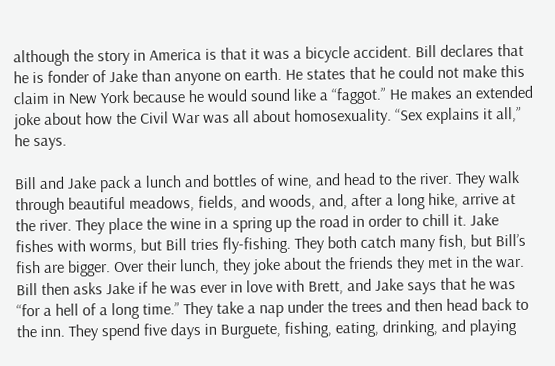although the story in America is that it was a bicycle accident. Bill declares that he is fonder of Jake than anyone on earth. He states that he could not make this claim in New York because he would sound like a “faggot.” He makes an extended joke about how the Civil War was all about homosexuality. “Sex explains it all,” he says.

Bill and Jake pack a lunch and bottles of wine, and head to the river. They walk through beautiful meadows, fields, and woods, and, after a long hike, arrive at the river. They place the wine in a spring up the road in order to chill it. Jake fishes with worms, but Bill tries fly-fishing. They both catch many fish, but Bill’s fish are bigger. Over their lunch, they joke about the friends they met in the war. Bill then asks Jake if he was ever in love with Brett, and Jake says that he was “for a hell of a long time.” They take a nap under the trees and then head back to the inn. They spend five days in Burguete, fishing, eating, drinking, and playing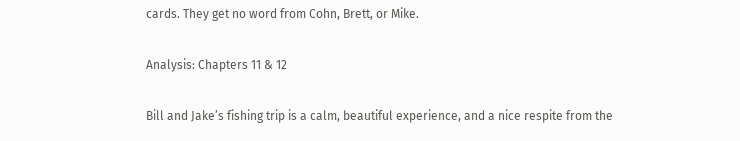cards. They get no word from Cohn, Brett, or Mike.

Analysis: Chapters 11 & 12

Bill and Jake’s fishing trip is a calm, beautiful experience, and a nice respite from the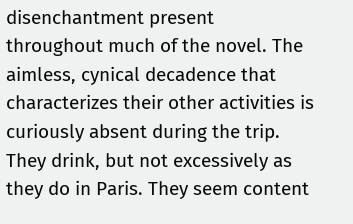disenchantment present throughout much of the novel. The aimless, cynical decadence that characterizes their other activities is curiously absent during the trip. They drink, but not excessively as they do in Paris. They seem content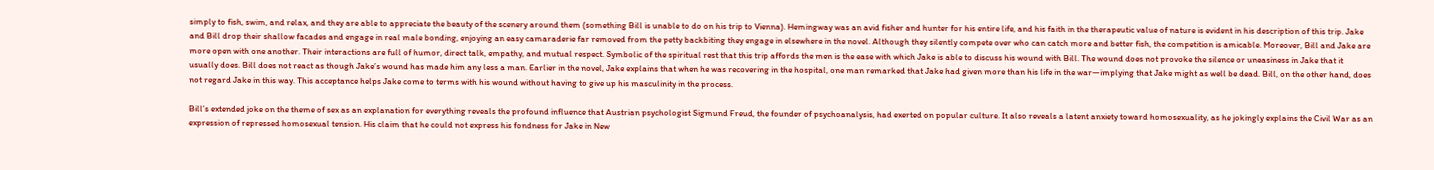simply to fish, swim, and relax, and they are able to appreciate the beauty of the scenery around them (something Bill is unable to do on his trip to Vienna). Hemingway was an avid fisher and hunter for his entire life, and his faith in the therapeutic value of nature is evident in his description of this trip. Jake and Bill drop their shallow facades and engage in real male bonding, enjoying an easy camaraderie far removed from the petty backbiting they engage in elsewhere in the novel. Although they silently compete over who can catch more and better fish, the competition is amicable. Moreover, Bill and Jake are more open with one another. Their interactions are full of humor, direct talk, empathy, and mutual respect. Symbolic of the spiritual rest that this trip affords the men is the ease with which Jake is able to discuss his wound with Bill. The wound does not provoke the silence or uneasiness in Jake that it usually does. Bill does not react as though Jake’s wound has made him any less a man. Earlier in the novel, Jake explains that when he was recovering in the hospital, one man remarked that Jake had given more than his life in the war—implying that Jake might as well be dead. Bill, on the other hand, does not regard Jake in this way. This acceptance helps Jake come to terms with his wound without having to give up his masculinity in the process.

Bill’s extended joke on the theme of sex as an explanation for everything reveals the profound influence that Austrian psychologist Sigmund Freud, the founder of psychoanalysis, had exerted on popular culture. It also reveals a latent anxiety toward homosexuality, as he jokingly explains the Civil War as an expression of repressed homosexual tension. His claim that he could not express his fondness for Jake in New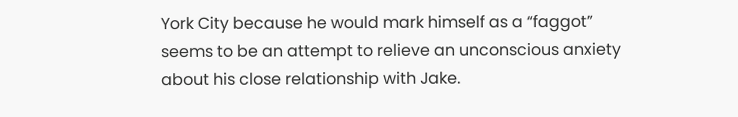York City because he would mark himself as a “faggot” seems to be an attempt to relieve an unconscious anxiety about his close relationship with Jake.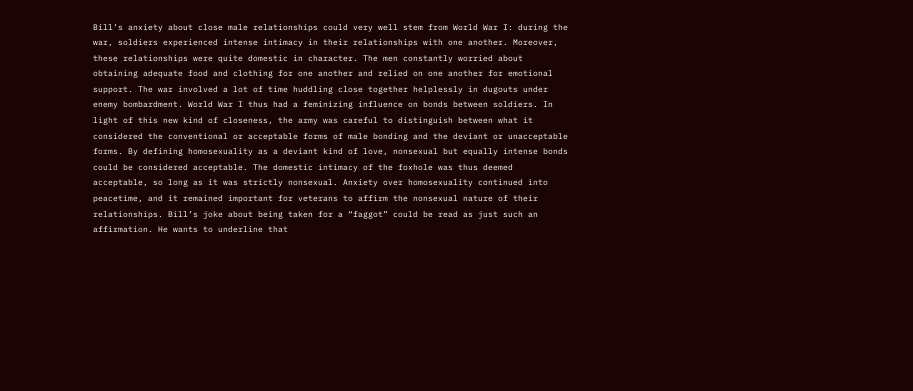Bill’s anxiety about close male relationships could very well stem from World War I: during the war, soldiers experienced intense intimacy in their relationships with one another. Moreover, these relationships were quite domestic in character. The men constantly worried about obtaining adequate food and clothing for one another and relied on one another for emotional support. The war involved a lot of time huddling close together helplessly in dugouts under enemy bombardment. World War I thus had a feminizing influence on bonds between soldiers. In light of this new kind of closeness, the army was careful to distinguish between what it considered the conventional or acceptable forms of male bonding and the deviant or unacceptable forms. By defining homosexuality as a deviant kind of love, nonsexual but equally intense bonds could be considered acceptable. The domestic intimacy of the foxhole was thus deemed acceptable, so long as it was strictly nonsexual. Anxiety over homosexuality continued into peacetime, and it remained important for veterans to affirm the nonsexual nature of their relationships. Bill’s joke about being taken for a “faggot” could be read as just such an affirmation. He wants to underline that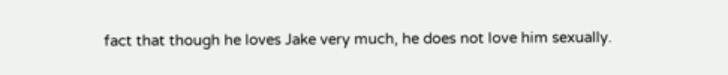fact that though he loves Jake very much, he does not love him sexually.